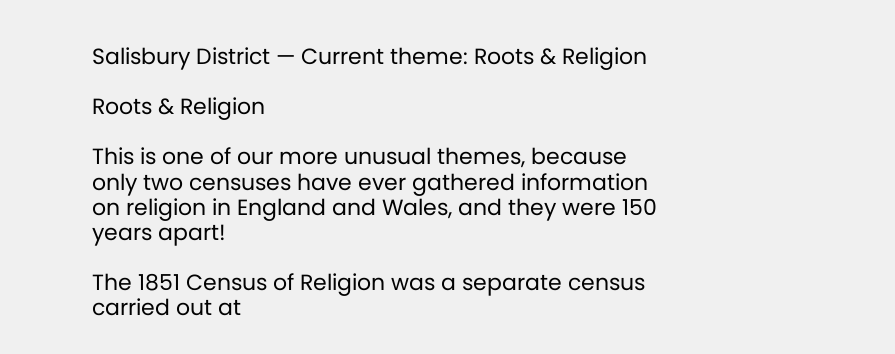Salisbury District — Current theme: Roots & Religion

Roots & Religion

This is one of our more unusual themes, because only two censuses have ever gathered information on religion in England and Wales, and they were 150 years apart!

The 1851 Census of Religion was a separate census carried out at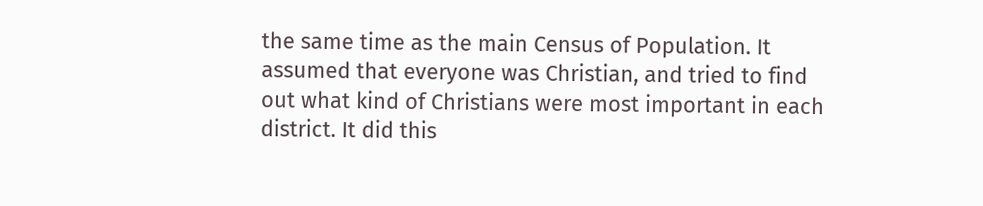the same time as the main Census of Population. It assumed that everyone was Christian, and tried to find out what kind of Christians were most important in each district. It did this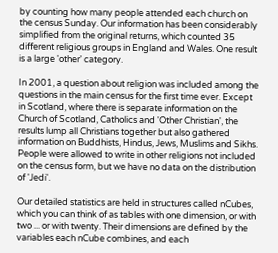by counting how many people attended each church on the census Sunday. Our information has been considerably simplified from the original returns, which counted 35 different religious groups in England and Wales. One result is a large 'other' category.

In 2001, a question about religion was included among the questions in the main census for the first time ever. Except in Scotland, where there is separate information on the Church of Scotland, Catholics and 'Other Christian', the results lump all Christians together but also gathered information on Buddhists, Hindus, Jews, Muslims and Sikhs. People were allowed to write in other religions not included on the census form, but we have no data on the distribution of 'Jedi'.

Our detailed statistics are held in structures called nCubes, which you can think of as tables with one dimension, or with two ... or with twenty. Their dimensions are defined by the variables each nCube combines, and each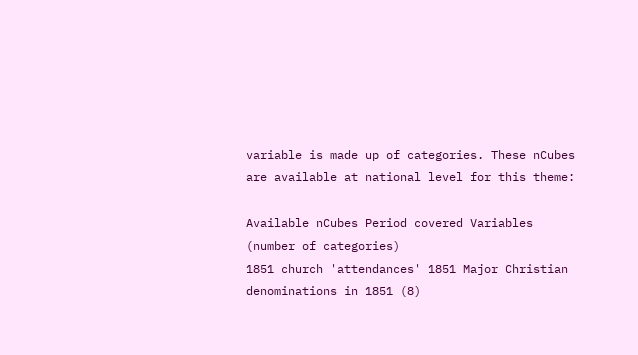variable is made up of categories. These nCubes are available at national level for this theme:

Available nCubes Period covered Variables
(number of categories)
1851 church 'attendances' 1851 Major Christian denominations in 1851 (8)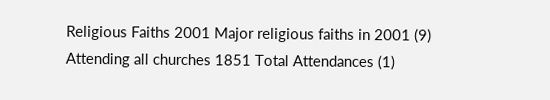Religious Faiths 2001 Major religious faiths in 2001 (9)
Attending all churches 1851 Total Attendances (1)